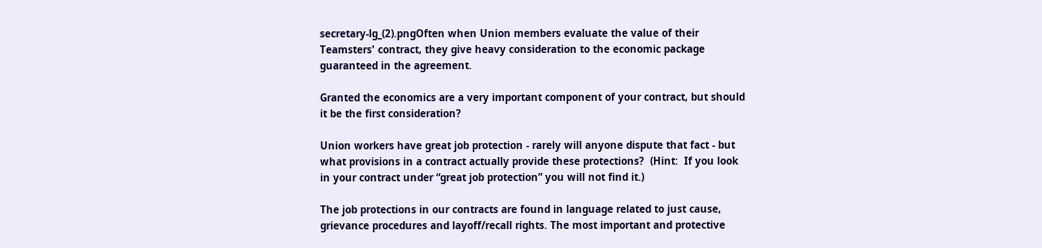secretary-lg_(2).pngOften when Union members evaluate the value of their Teamsters' contract, they give heavy consideration to the economic package guaranteed in the agreement.

Granted the economics are a very important component of your contract, but should it be the first consideration?

Union workers have great job protection - rarely will anyone dispute that fact - but what provisions in a contract actually provide these protections?  (Hint:  If you look in your contract under “great job protection” you will not find it.)

The job protections in our contracts are found in language related to just cause, grievance procedures and layoff/recall rights. The most important and protective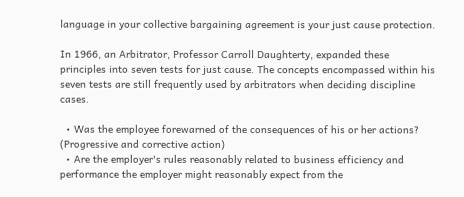language in your collective bargaining agreement is your just cause protection.

In 1966, an Arbitrator, Professor Carroll Daughterty, expanded these principles into seven tests for just cause. The concepts encompassed within his seven tests are still frequently used by arbitrators when deciding discipline cases.

  • Was the employee forewarned of the consequences of his or her actions? (Progressive and corrective action)
  • Are the employer's rules reasonably related to business efficiency and performance the employer might reasonably expect from the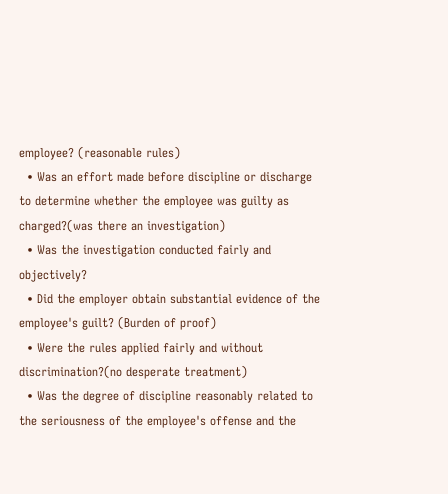employee? (reasonable rules)
  • Was an effort made before discipline or discharge to determine whether the employee was guilty as charged?(was there an investigation)
  • Was the investigation conducted fairly and objectively?
  • Did the employer obtain substantial evidence of the employee's guilt? (Burden of proof)
  • Were the rules applied fairly and without discrimination?(no desperate treatment)
  • Was the degree of discipline reasonably related to the seriousness of the employee's offense and the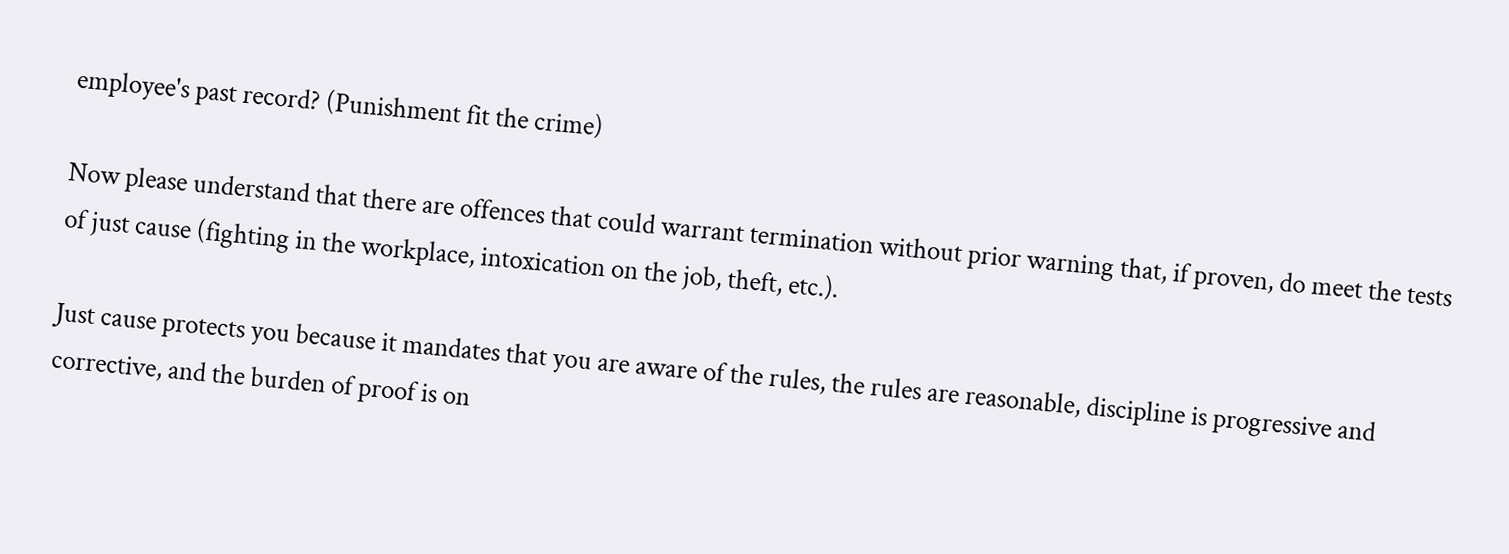employee's past record? (Punishment fit the crime)

Now please understand that there are offences that could warrant termination without prior warning that, if proven, do meet the tests of just cause (fighting in the workplace, intoxication on the job, theft, etc.).

Just cause protects you because it mandates that you are aware of the rules, the rules are reasonable, discipline is progressive and corrective, and the burden of proof is on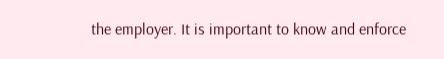the employer. It is important to know and enforce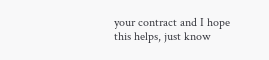your contract and I hope this helps, just know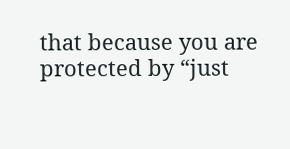that because you are protected by “just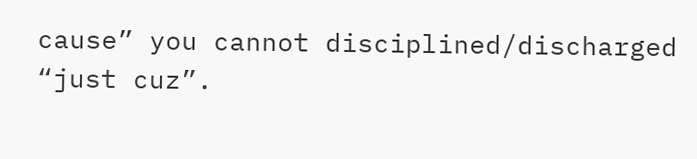cause” you cannot disciplined/discharged “just cuz”.